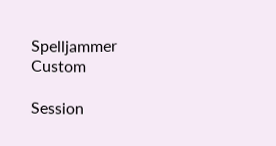Spelljammer Custom

Session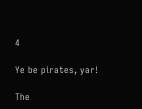4

Ye be pirates, yar!

The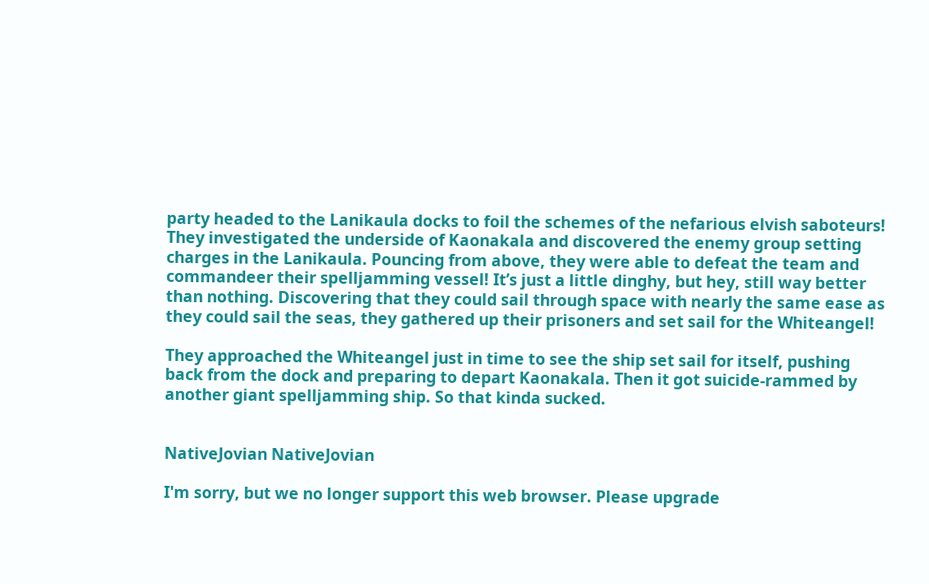party headed to the Lanikaula docks to foil the schemes of the nefarious elvish saboteurs! They investigated the underside of Kaonakala and discovered the enemy group setting charges in the Lanikaula. Pouncing from above, they were able to defeat the team and commandeer their spelljamming vessel! It’s just a little dinghy, but hey, still way better than nothing. Discovering that they could sail through space with nearly the same ease as they could sail the seas, they gathered up their prisoners and set sail for the Whiteangel!

They approached the Whiteangel just in time to see the ship set sail for itself, pushing back from the dock and preparing to depart Kaonakala. Then it got suicide-rammed by another giant spelljamming ship. So that kinda sucked.


NativeJovian NativeJovian

I'm sorry, but we no longer support this web browser. Please upgrade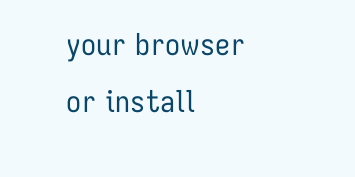your browser or install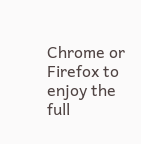Chrome or Firefox to enjoy the full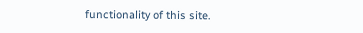functionality of this site.